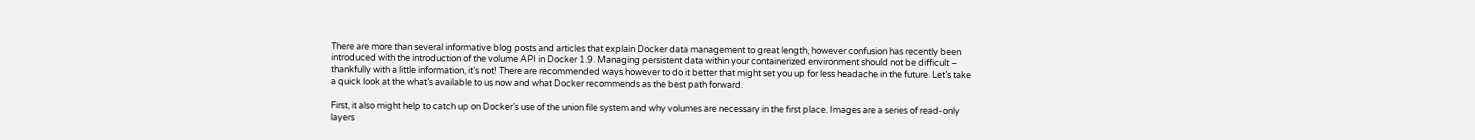There are more than several informative blog posts and articles that explain Docker data management to great length, however confusion has recently been introduced with the introduction of the volume API in Docker 1.9. Managing persistent data within your containerized environment should not be difficult – thankfully with a little information, it’s not! There are recommended ways however to do it better that might set you up for less headache in the future. Let’s take a quick look at the what’s available to us now and what Docker recommends as the best path forward.

First, it also might help to catch up on Docker’s use of the union file system and why volumes are necessary in the first place. Images are a series of read-only layers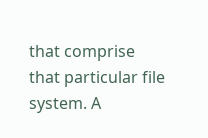that comprise that particular file system. A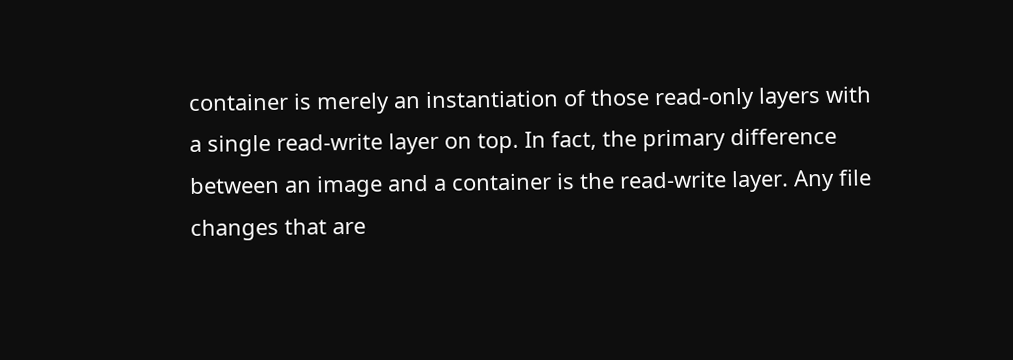container is merely an instantiation of those read-only layers with a single read-write layer on top. In fact, the primary difference between an image and a container is the read-write layer. Any file changes that are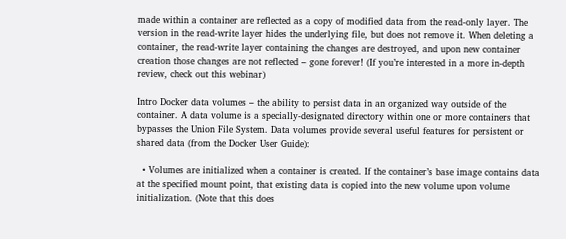made within a container are reflected as a copy of modified data from the read-only layer. The version in the read-write layer hides the underlying file, but does not remove it. When deleting a container, the read-write layer containing the changes are destroyed, and upon new container creation those changes are not reflected – gone forever! (If you’re interested in a more in-depth review, check out this webinar)

Intro Docker data volumes – the ability to persist data in an organized way outside of the container. A data volume is a specially-designated directory within one or more containers that bypasses the Union File System. Data volumes provide several useful features for persistent or shared data (from the Docker User Guide):

  • Volumes are initialized when a container is created. If the container’s base image contains data at the specified mount point, that existing data is copied into the new volume upon volume initialization. (Note that this does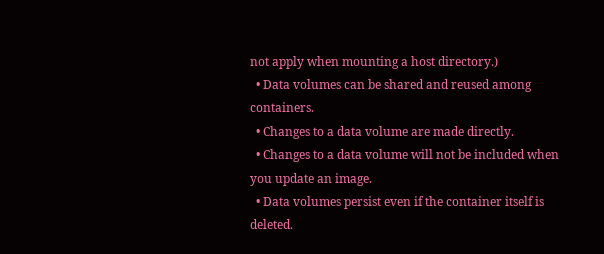not apply when mounting a host directory.)
  • Data volumes can be shared and reused among containers.
  • Changes to a data volume are made directly.
  • Changes to a data volume will not be included when you update an image.
  • Data volumes persist even if the container itself is deleted.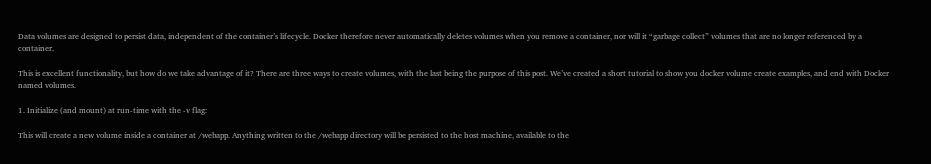Data volumes are designed to persist data, independent of the container’s lifecycle. Docker therefore never automatically deletes volumes when you remove a container, nor will it “garbage collect” volumes that are no longer referenced by a container.

This is excellent functionality, but how do we take advantage of it? There are three ways to create volumes, with the last being the purpose of this post. We’ve created a short tutorial to show you docker volume create examples, and end with Docker named volumes.

1. Initialize (and mount) at run-time with the -v flag:

This will create a new volume inside a container at /webapp. Anything written to the /webapp directory will be persisted to the host machine, available to the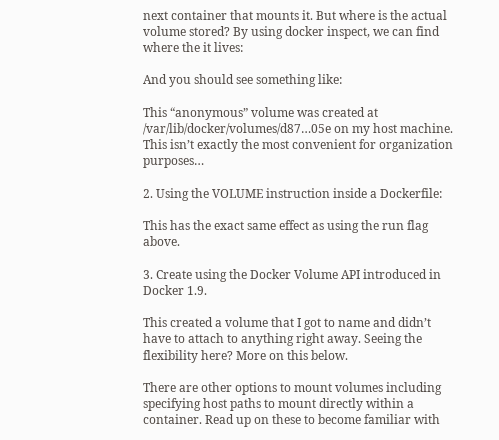next container that mounts it. But where is the actual volume stored? By using docker inspect, we can find where the it lives:

And you should see something like:

This “anonymous” volume was created at /var/lib/docker/volumes/d87…05e on my host machine. This isn’t exactly the most convenient for organization purposes…

2. Using the VOLUME instruction inside a Dockerfile:

This has the exact same effect as using the run flag above.

3. Create using the Docker Volume API introduced in Docker 1.9.

This created a volume that I got to name and didn’t have to attach to anything right away. Seeing the flexibility here? More on this below.

There are other options to mount volumes including specifying host paths to mount directly within a container. Read up on these to become familiar with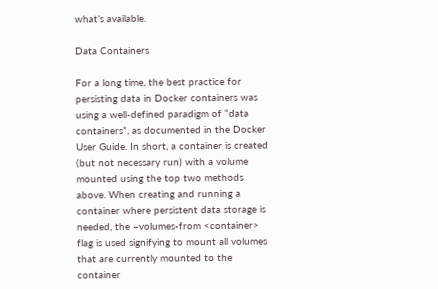what’s available.

Data Containers

For a long time, the best practice for persisting data in Docker containers was using a well-defined paradigm of “data containers”, as documented in the Docker User Guide. In short, a container is created (but not necessary run) with a volume mounted using the top two methods above. When creating and running a container where persistent data storage is needed, the –volumes-from <container> flag is used signifying to mount all volumes that are currently mounted to the container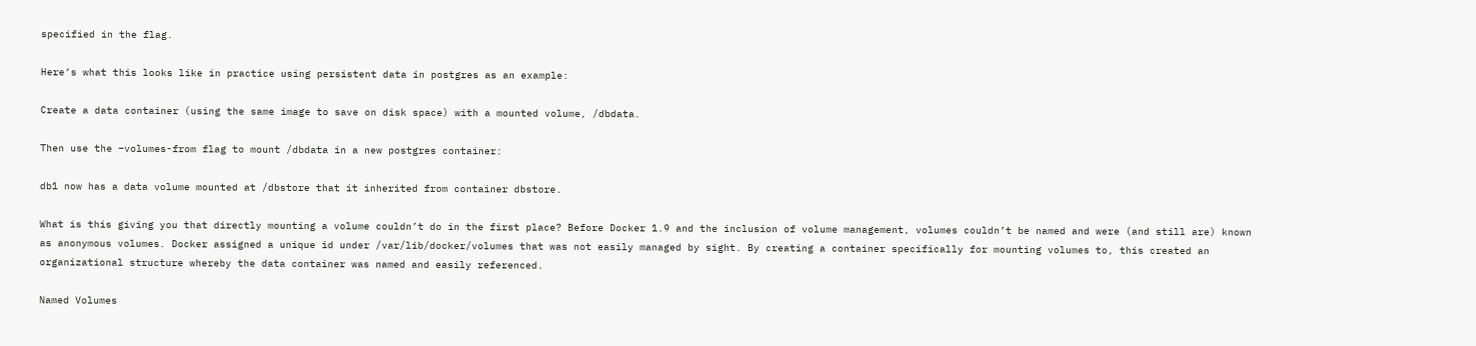specified in the flag.

Here’s what this looks like in practice using persistent data in postgres as an example:

Create a data container (using the same image to save on disk space) with a mounted volume, /dbdata.

Then use the –volumes-from flag to mount /dbdata in a new postgres container:

db1 now has a data volume mounted at /dbstore that it inherited from container dbstore.

What is this giving you that directly mounting a volume couldn’t do in the first place? Before Docker 1.9 and the inclusion of volume management, volumes couldn’t be named and were (and still are) known as anonymous volumes. Docker assigned a unique id under /var/lib/docker/volumes that was not easily managed by sight. By creating a container specifically for mounting volumes to, this created an organizational structure whereby the data container was named and easily referenced.

Named Volumes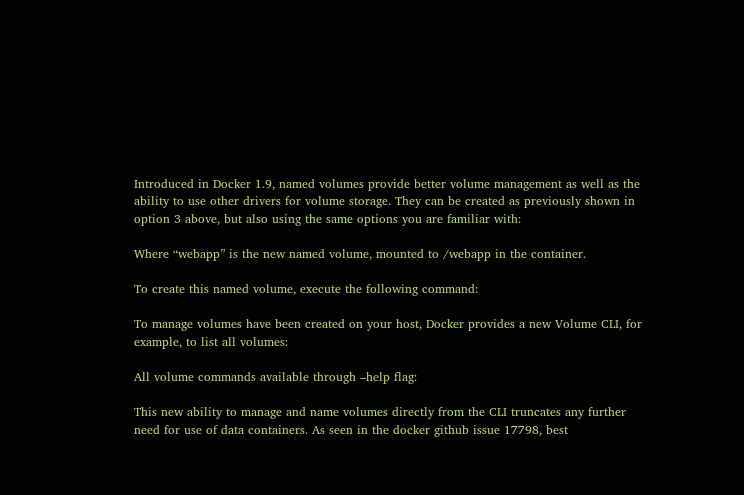Introduced in Docker 1.9, named volumes provide better volume management as well as the ability to use other drivers for volume storage. They can be created as previously shown in option 3 above, but also using the same options you are familiar with:

Where “webapp” is the new named volume, mounted to /webapp in the container.

To create this named volume, execute the following command:

To manage volumes have been created on your host, Docker provides a new Volume CLI, for example, to list all volumes:

All volume commands available through –help flag:

This new ability to manage and name volumes directly from the CLI truncates any further need for use of data containers. As seen in the docker github issue 17798, best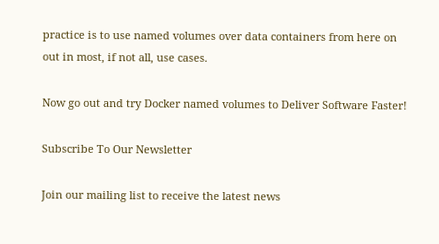practice is to use named volumes over data containers from here on out in most, if not all, use cases.

Now go out and try Docker named volumes to Deliver Software Faster!

Subscribe To Our Newsletter

Join our mailing list to receive the latest news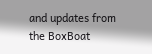and updates from the BoxBoat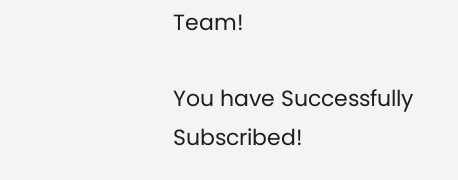Team!

You have Successfully Subscribed!